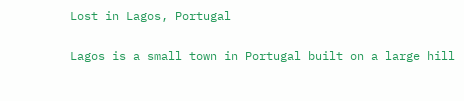Lost in Lagos, Portugal

Lagos is a small town in Portugal built on a large hill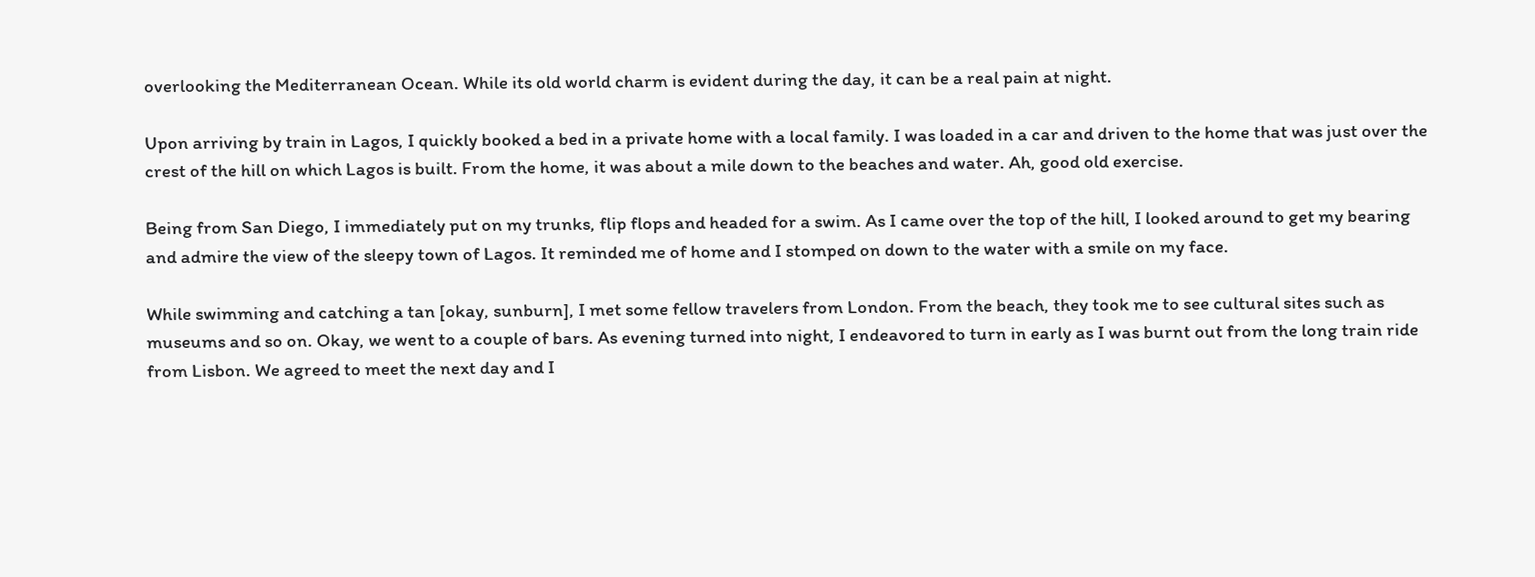overlooking the Mediterranean Ocean. While its old world charm is evident during the day, it can be a real pain at night.

Upon arriving by train in Lagos, I quickly booked a bed in a private home with a local family. I was loaded in a car and driven to the home that was just over the crest of the hill on which Lagos is built. From the home, it was about a mile down to the beaches and water. Ah, good old exercise.

Being from San Diego, I immediately put on my trunks, flip flops and headed for a swim. As I came over the top of the hill, I looked around to get my bearing and admire the view of the sleepy town of Lagos. It reminded me of home and I stomped on down to the water with a smile on my face.

While swimming and catching a tan [okay, sunburn], I met some fellow travelers from London. From the beach, they took me to see cultural sites such as museums and so on. Okay, we went to a couple of bars. As evening turned into night, I endeavored to turn in early as I was burnt out from the long train ride from Lisbon. We agreed to meet the next day and I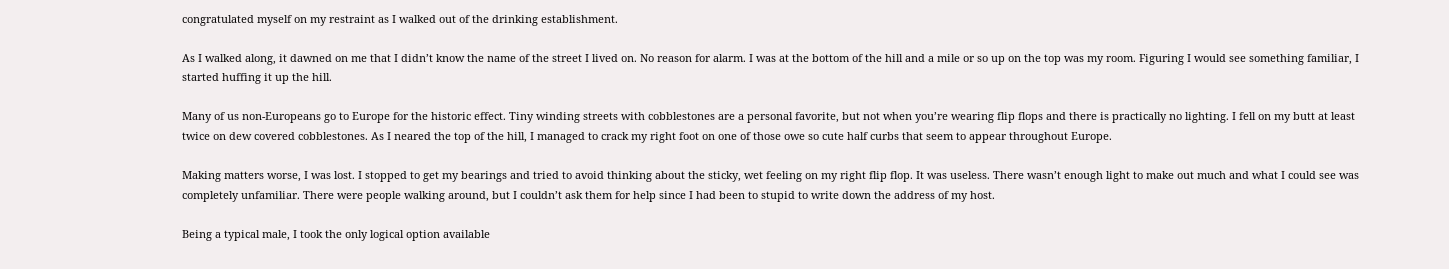congratulated myself on my restraint as I walked out of the drinking establishment.

As I walked along, it dawned on me that I didn’t know the name of the street I lived on. No reason for alarm. I was at the bottom of the hill and a mile or so up on the top was my room. Figuring I would see something familiar, I started huffing it up the hill.

Many of us non-Europeans go to Europe for the historic effect. Tiny winding streets with cobblestones are a personal favorite, but not when you’re wearing flip flops and there is practically no lighting. I fell on my butt at least twice on dew covered cobblestones. As I neared the top of the hill, I managed to crack my right foot on one of those owe so cute half curbs that seem to appear throughout Europe.

Making matters worse, I was lost. I stopped to get my bearings and tried to avoid thinking about the sticky, wet feeling on my right flip flop. It was useless. There wasn’t enough light to make out much and what I could see was completely unfamiliar. There were people walking around, but I couldn’t ask them for help since I had been to stupid to write down the address of my host.

Being a typical male, I took the only logical option available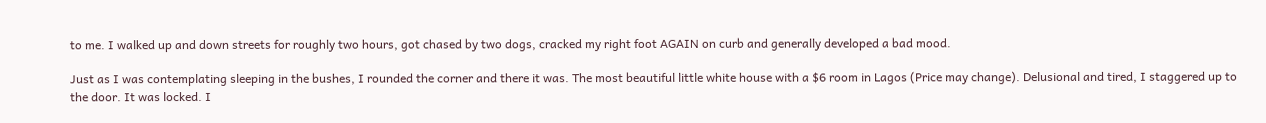to me. I walked up and down streets for roughly two hours, got chased by two dogs, cracked my right foot AGAIN on curb and generally developed a bad mood.

Just as I was contemplating sleeping in the bushes, I rounded the corner and there it was. The most beautiful little white house with a $6 room in Lagos (Price may change). Delusional and tired, I staggered up to the door. It was locked. I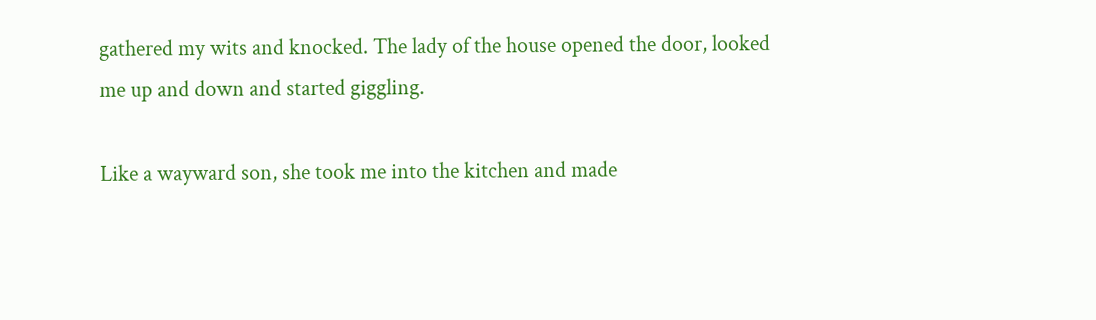gathered my wits and knocked. The lady of the house opened the door, looked me up and down and started giggling.

Like a wayward son, she took me into the kitchen and made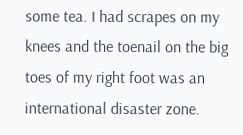some tea. I had scrapes on my knees and the toenail on the big toes of my right foot was an international disaster zone.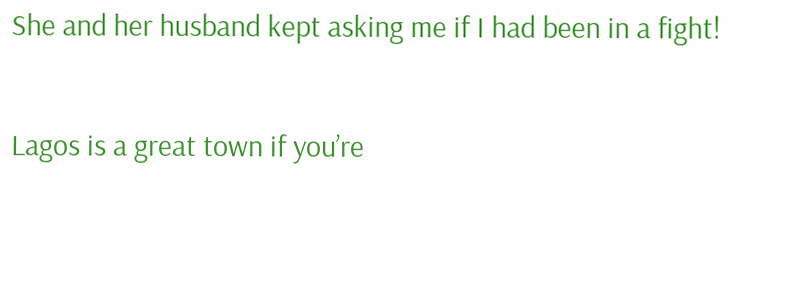She and her husband kept asking me if I had been in a fight!

Lagos is a great town if you’re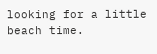looking for a little beach time.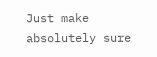Just make absolutely sure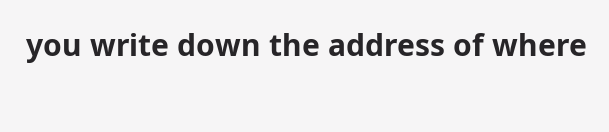you write down the address of where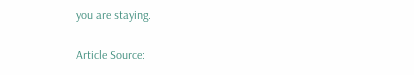you are staying.

Article Source: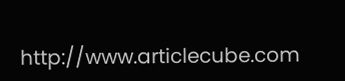http://www.articlecube.com